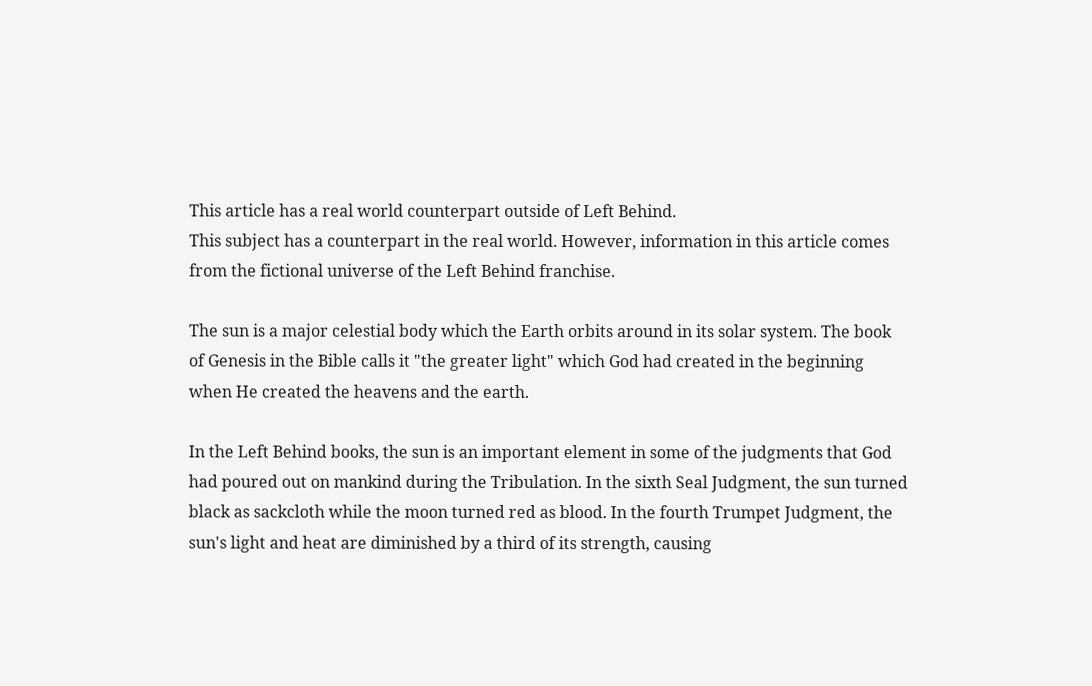This article has a real world counterpart outside of Left Behind.
This subject has a counterpart in the real world. However, information in this article comes from the fictional universe of the Left Behind franchise.

The sun is a major celestial body which the Earth orbits around in its solar system. The book of Genesis in the Bible calls it "the greater light" which God had created in the beginning when He created the heavens and the earth.

In the Left Behind books, the sun is an important element in some of the judgments that God had poured out on mankind during the Tribulation. In the sixth Seal Judgment, the sun turned black as sackcloth while the moon turned red as blood. In the fourth Trumpet Judgment, the sun's light and heat are diminished by a third of its strength, causing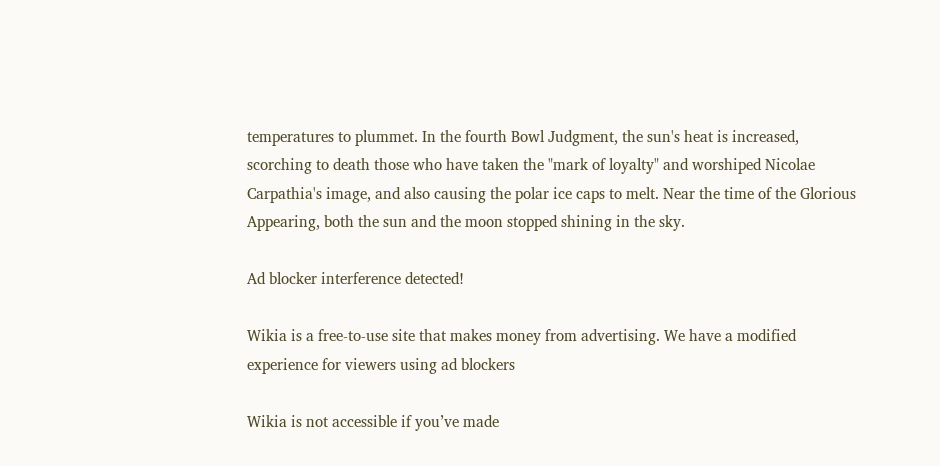temperatures to plummet. In the fourth Bowl Judgment, the sun's heat is increased, scorching to death those who have taken the "mark of loyalty" and worshiped Nicolae Carpathia's image, and also causing the polar ice caps to melt. Near the time of the Glorious Appearing, both the sun and the moon stopped shining in the sky.

Ad blocker interference detected!

Wikia is a free-to-use site that makes money from advertising. We have a modified experience for viewers using ad blockers

Wikia is not accessible if you’ve made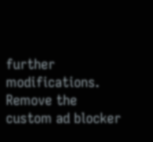further modifications. Remove the custom ad blocker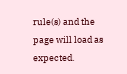rule(s) and the page will load as expected.